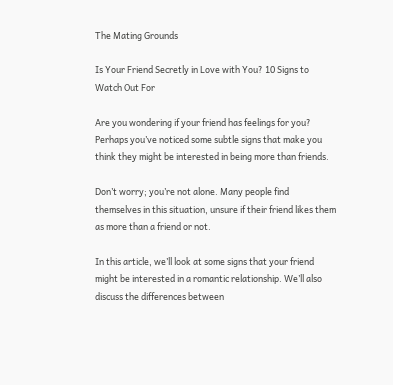The Mating Grounds

Is Your Friend Secretly in Love with You? 10 Signs to Watch Out For

Are you wondering if your friend has feelings for you? Perhaps you’ve noticed some subtle signs that make you think they might be interested in being more than friends.

Don’t worry; you’re not alone. Many people find themselves in this situation, unsure if their friend likes them as more than a friend or not.

In this article, we’ll look at some signs that your friend might be interested in a romantic relationship. We’ll also discuss the differences between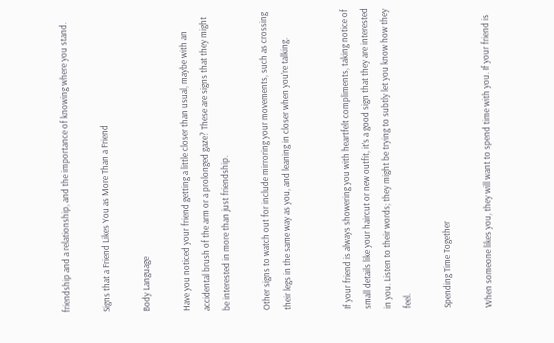friendship and a relationship, and the importance of knowing where you stand.

Signs that a Friend Likes You as More Than a Friend

Body Language

Have you noticed your friend getting a little closer than usual, maybe with an accidental brush of the arm or a prolonged gaze? These are signs that they might be interested in more than just friendship.

Other signs to watch out for include mirroring your movements, such as crossing their legs in the same way as you, and leaning in closer when you’re talking.


If your friend is always showering you with heartfelt compliments, taking notice of small details like your haircut or new outfit, it’s a good sign that they are interested in you. Listen to their words; they might be trying to subtly let you know how they feel.

Spending Time Together

When someone likes you, they will want to spend time with you. If your friend is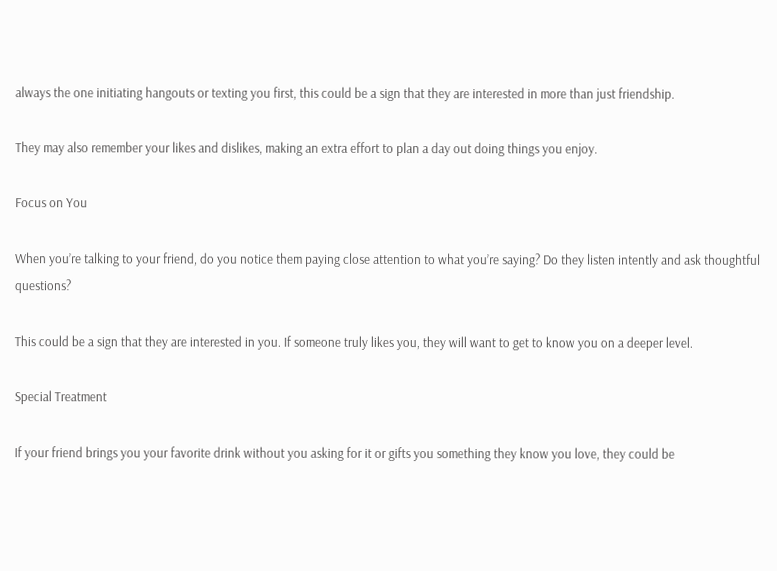always the one initiating hangouts or texting you first, this could be a sign that they are interested in more than just friendship.

They may also remember your likes and dislikes, making an extra effort to plan a day out doing things you enjoy.

Focus on You

When you’re talking to your friend, do you notice them paying close attention to what you’re saying? Do they listen intently and ask thoughtful questions?

This could be a sign that they are interested in you. If someone truly likes you, they will want to get to know you on a deeper level.

Special Treatment

If your friend brings you your favorite drink without you asking for it or gifts you something they know you love, they could be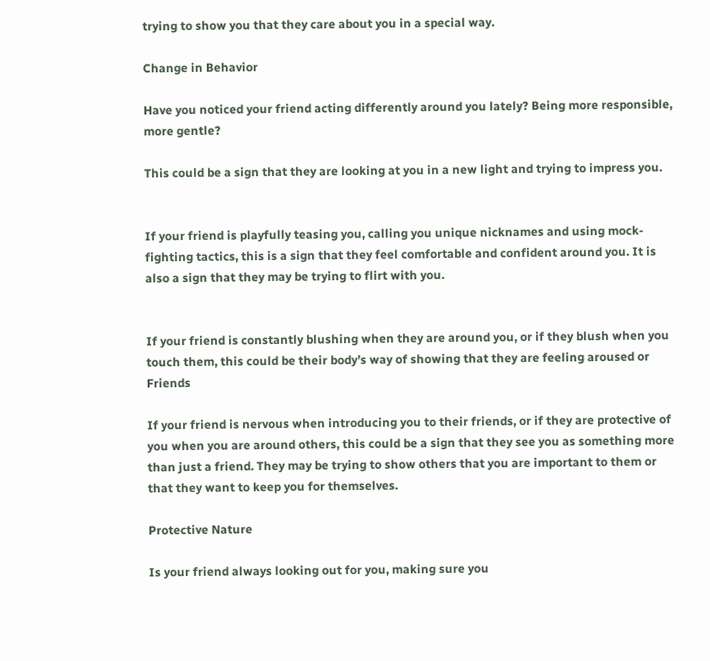trying to show you that they care about you in a special way.

Change in Behavior

Have you noticed your friend acting differently around you lately? Being more responsible, more gentle?

This could be a sign that they are looking at you in a new light and trying to impress you.


If your friend is playfully teasing you, calling you unique nicknames and using mock-fighting tactics, this is a sign that they feel comfortable and confident around you. It is also a sign that they may be trying to flirt with you.


If your friend is constantly blushing when they are around you, or if they blush when you touch them, this could be their body’s way of showing that they are feeling aroused or Friends

If your friend is nervous when introducing you to their friends, or if they are protective of you when you are around others, this could be a sign that they see you as something more than just a friend. They may be trying to show others that you are important to them or that they want to keep you for themselves.

Protective Nature

Is your friend always looking out for you, making sure you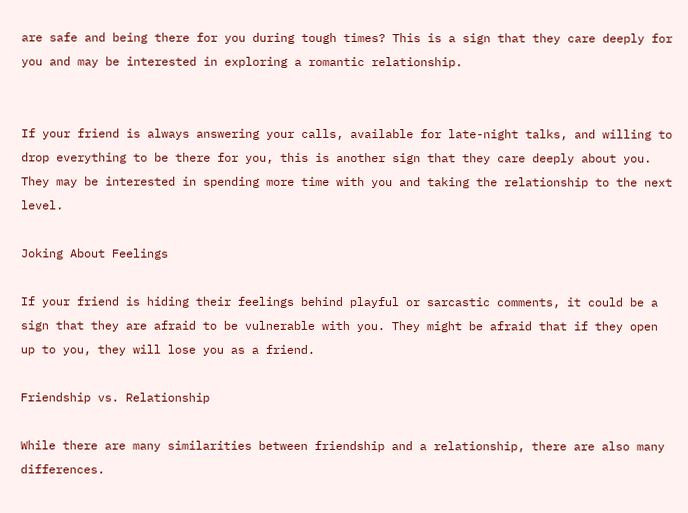are safe and being there for you during tough times? This is a sign that they care deeply for you and may be interested in exploring a romantic relationship.


If your friend is always answering your calls, available for late-night talks, and willing to drop everything to be there for you, this is another sign that they care deeply about you. They may be interested in spending more time with you and taking the relationship to the next level.

Joking About Feelings

If your friend is hiding their feelings behind playful or sarcastic comments, it could be a sign that they are afraid to be vulnerable with you. They might be afraid that if they open up to you, they will lose you as a friend.

Friendship vs. Relationship

While there are many similarities between friendship and a relationship, there are also many differences.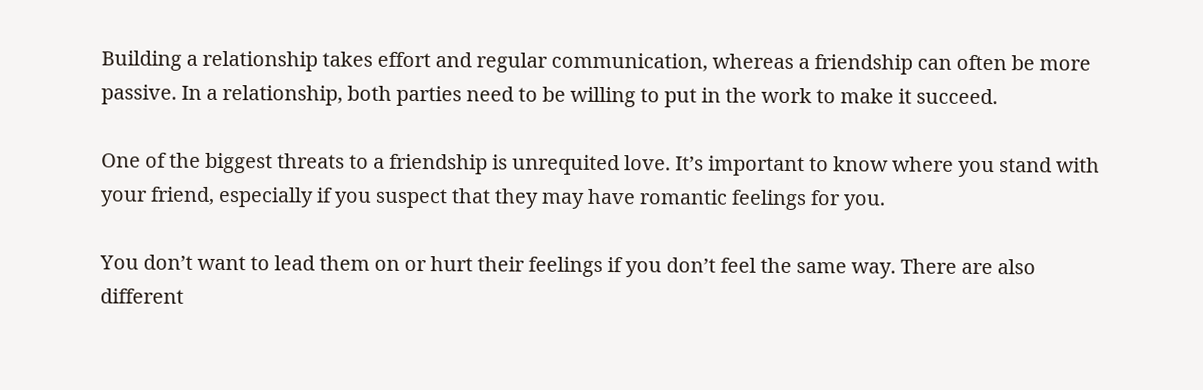Building a relationship takes effort and regular communication, whereas a friendship can often be more passive. In a relationship, both parties need to be willing to put in the work to make it succeed.

One of the biggest threats to a friendship is unrequited love. It’s important to know where you stand with your friend, especially if you suspect that they may have romantic feelings for you.

You don’t want to lead them on or hurt their feelings if you don’t feel the same way. There are also different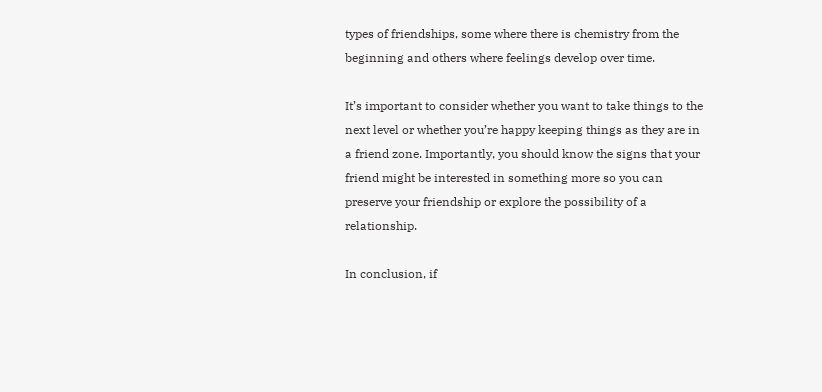types of friendships, some where there is chemistry from the beginning and others where feelings develop over time.

It’s important to consider whether you want to take things to the next level or whether you’re happy keeping things as they are in a friend zone. Importantly, you should know the signs that your friend might be interested in something more so you can preserve your friendship or explore the possibility of a relationship.

In conclusion, if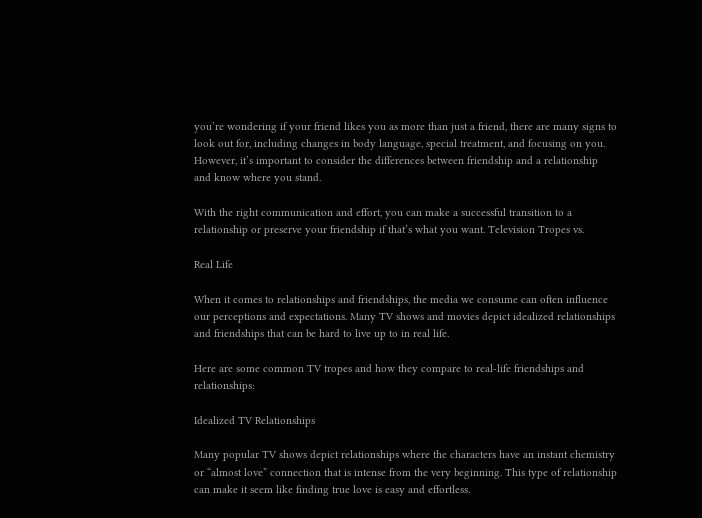you’re wondering if your friend likes you as more than just a friend, there are many signs to look out for, including changes in body language, special treatment, and focusing on you. However, it’s important to consider the differences between friendship and a relationship and know where you stand.

With the right communication and effort, you can make a successful transition to a relationship or preserve your friendship if that’s what you want. Television Tropes vs.

Real Life

When it comes to relationships and friendships, the media we consume can often influence our perceptions and expectations. Many TV shows and movies depict idealized relationships and friendships that can be hard to live up to in real life.

Here are some common TV tropes and how they compare to real-life friendships and relationships:

Idealized TV Relationships

Many popular TV shows depict relationships where the characters have an instant chemistry or “almost love” connection that is intense from the very beginning. This type of relationship can make it seem like finding true love is easy and effortless.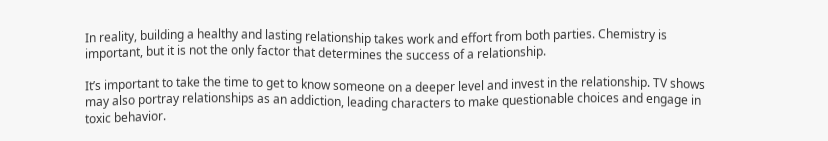In reality, building a healthy and lasting relationship takes work and effort from both parties. Chemistry is important, but it is not the only factor that determines the success of a relationship.

It’s important to take the time to get to know someone on a deeper level and invest in the relationship. TV shows may also portray relationships as an addiction, leading characters to make questionable choices and engage in toxic behavior.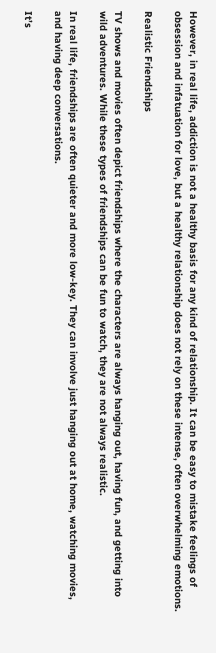However, in real life, addiction is not a healthy basis for any kind of relationship. It can be easy to mistake feelings of obsession and infatuation for love, but a healthy relationship does not rely on these intense, often overwhelming emotions.

Realistic Friendships

TV shows and movies often depict friendships where the characters are always hanging out, having fun, and getting into wild adventures. While these types of friendships can be fun to watch, they are not always realistic.

In real life, friendships are often quieter and more low-key. They can involve just hanging out at home, watching movies, and having deep conversations.

It’s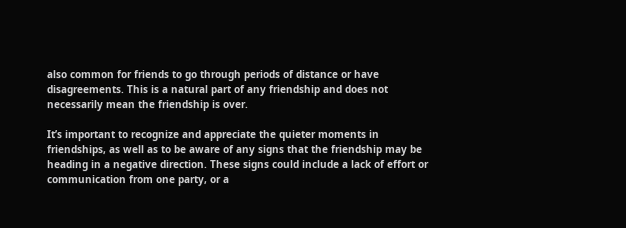also common for friends to go through periods of distance or have disagreements. This is a natural part of any friendship and does not necessarily mean the friendship is over.

It’s important to recognize and appreciate the quieter moments in friendships, as well as to be aware of any signs that the friendship may be heading in a negative direction. These signs could include a lack of effort or communication from one party, or a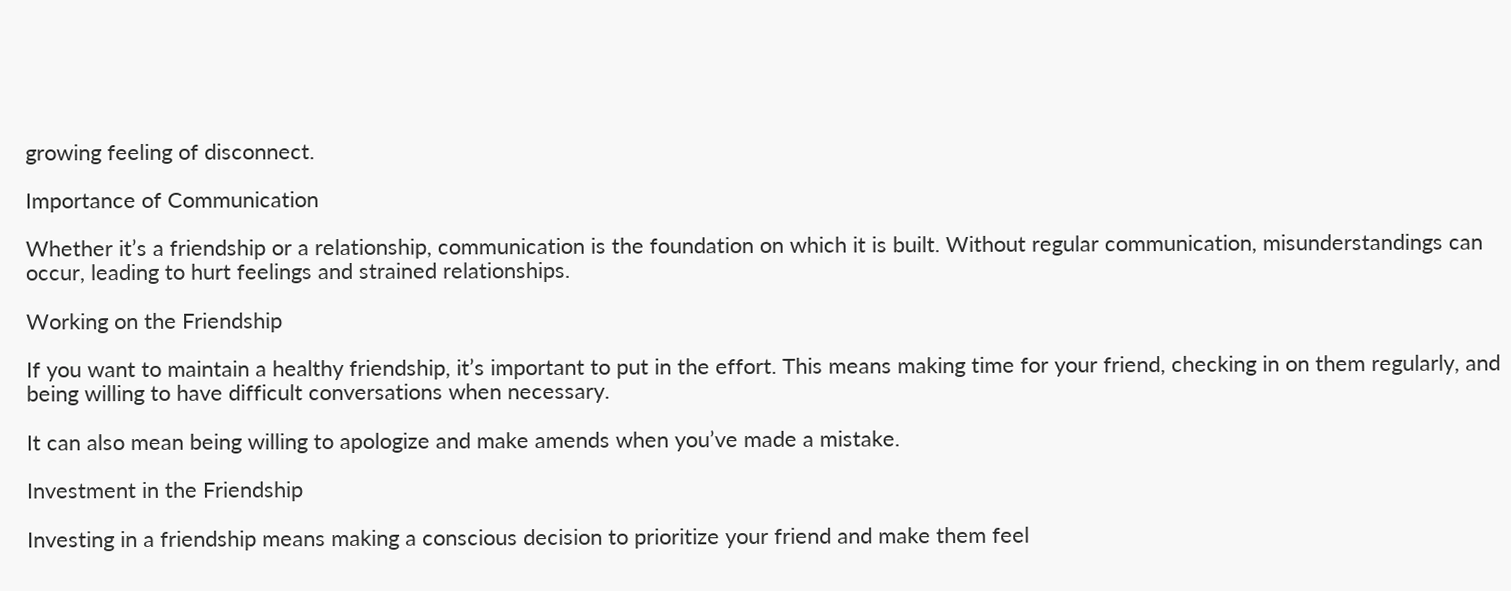growing feeling of disconnect.

Importance of Communication

Whether it’s a friendship or a relationship, communication is the foundation on which it is built. Without regular communication, misunderstandings can occur, leading to hurt feelings and strained relationships.

Working on the Friendship

If you want to maintain a healthy friendship, it’s important to put in the effort. This means making time for your friend, checking in on them regularly, and being willing to have difficult conversations when necessary.

It can also mean being willing to apologize and make amends when you’ve made a mistake.

Investment in the Friendship

Investing in a friendship means making a conscious decision to prioritize your friend and make them feel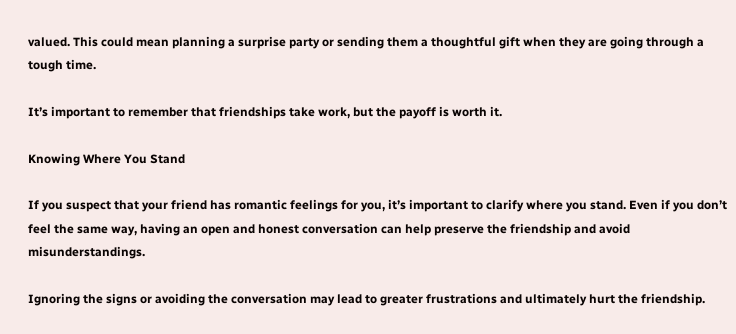valued. This could mean planning a surprise party or sending them a thoughtful gift when they are going through a tough time.

It’s important to remember that friendships take work, but the payoff is worth it.

Knowing Where You Stand

If you suspect that your friend has romantic feelings for you, it’s important to clarify where you stand. Even if you don’t feel the same way, having an open and honest conversation can help preserve the friendship and avoid misunderstandings.

Ignoring the signs or avoiding the conversation may lead to greater frustrations and ultimately hurt the friendship.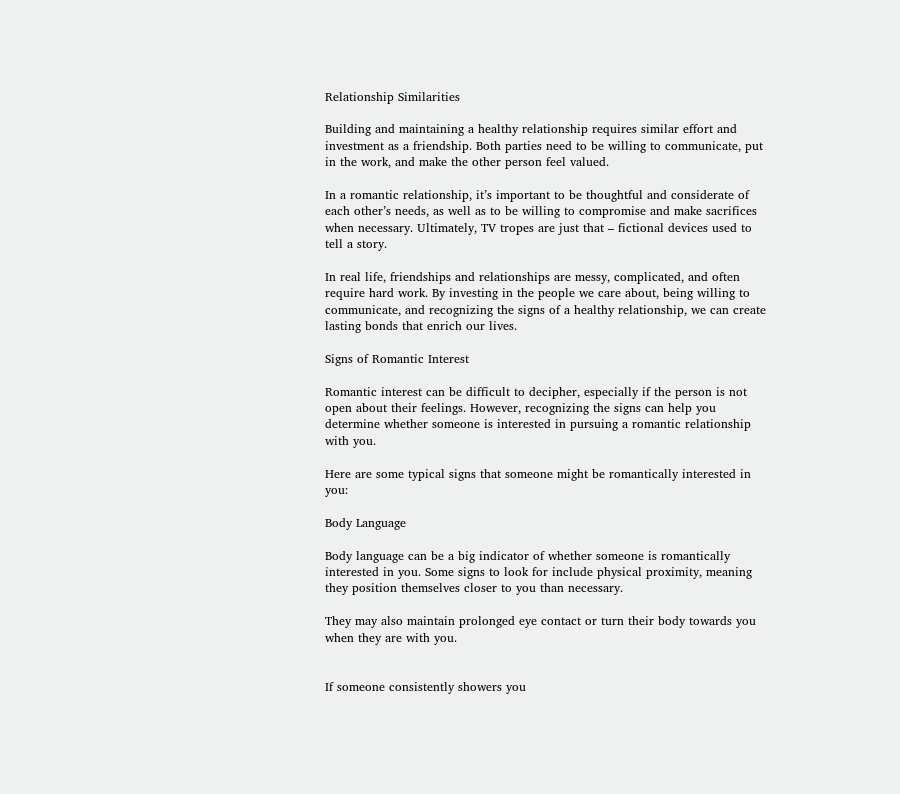Relationship Similarities

Building and maintaining a healthy relationship requires similar effort and investment as a friendship. Both parties need to be willing to communicate, put in the work, and make the other person feel valued.

In a romantic relationship, it’s important to be thoughtful and considerate of each other’s needs, as well as to be willing to compromise and make sacrifices when necessary. Ultimately, TV tropes are just that – fictional devices used to tell a story.

In real life, friendships and relationships are messy, complicated, and often require hard work. By investing in the people we care about, being willing to communicate, and recognizing the signs of a healthy relationship, we can create lasting bonds that enrich our lives.

Signs of Romantic Interest

Romantic interest can be difficult to decipher, especially if the person is not open about their feelings. However, recognizing the signs can help you determine whether someone is interested in pursuing a romantic relationship with you.

Here are some typical signs that someone might be romantically interested in you:

Body Language

Body language can be a big indicator of whether someone is romantically interested in you. Some signs to look for include physical proximity, meaning they position themselves closer to you than necessary.

They may also maintain prolonged eye contact or turn their body towards you when they are with you.


If someone consistently showers you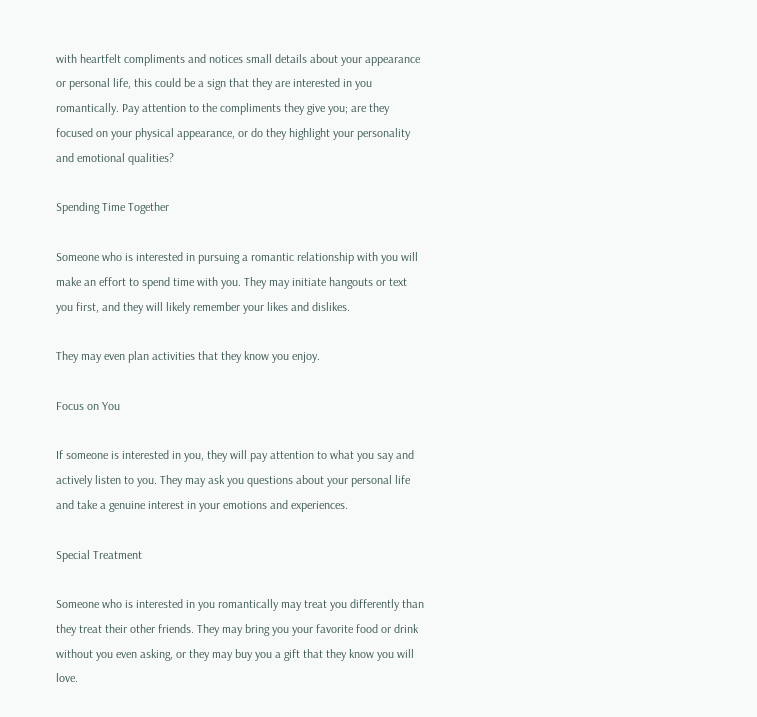with heartfelt compliments and notices small details about your appearance or personal life, this could be a sign that they are interested in you romantically. Pay attention to the compliments they give you; are they focused on your physical appearance, or do they highlight your personality and emotional qualities?

Spending Time Together

Someone who is interested in pursuing a romantic relationship with you will make an effort to spend time with you. They may initiate hangouts or text you first, and they will likely remember your likes and dislikes.

They may even plan activities that they know you enjoy.

Focus on You

If someone is interested in you, they will pay attention to what you say and actively listen to you. They may ask you questions about your personal life and take a genuine interest in your emotions and experiences.

Special Treatment

Someone who is interested in you romantically may treat you differently than they treat their other friends. They may bring you your favorite food or drink without you even asking, or they may buy you a gift that they know you will love.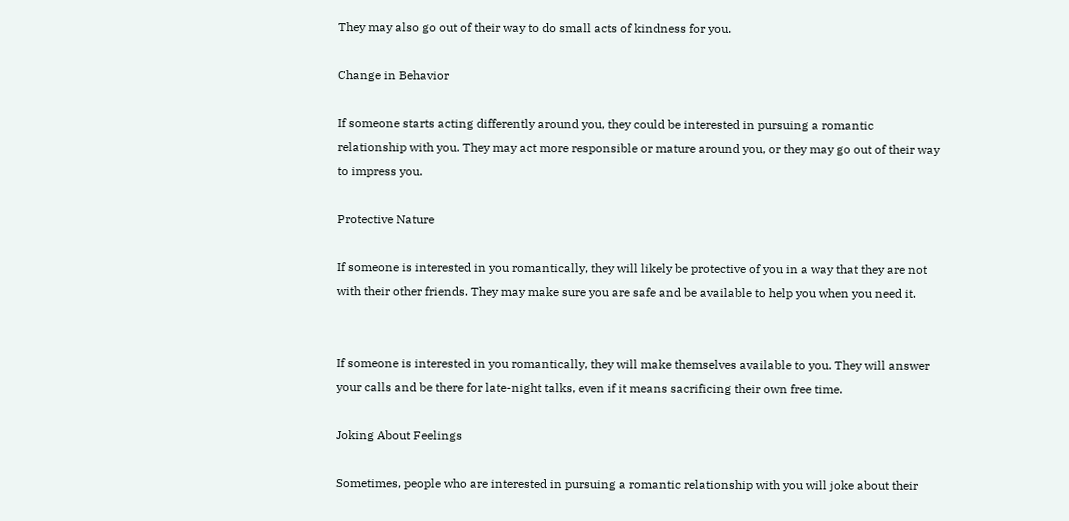They may also go out of their way to do small acts of kindness for you.

Change in Behavior

If someone starts acting differently around you, they could be interested in pursuing a romantic relationship with you. They may act more responsible or mature around you, or they may go out of their way to impress you.

Protective Nature

If someone is interested in you romantically, they will likely be protective of you in a way that they are not with their other friends. They may make sure you are safe and be available to help you when you need it.


If someone is interested in you romantically, they will make themselves available to you. They will answer your calls and be there for late-night talks, even if it means sacrificing their own free time.

Joking About Feelings

Sometimes, people who are interested in pursuing a romantic relationship with you will joke about their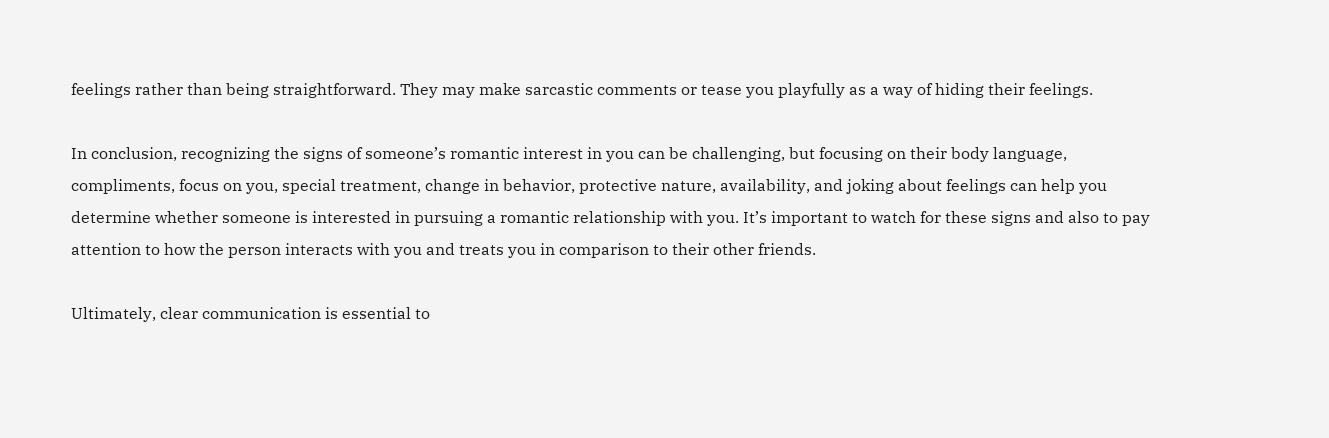feelings rather than being straightforward. They may make sarcastic comments or tease you playfully as a way of hiding their feelings.

In conclusion, recognizing the signs of someone’s romantic interest in you can be challenging, but focusing on their body language, compliments, focus on you, special treatment, change in behavior, protective nature, availability, and joking about feelings can help you determine whether someone is interested in pursuing a romantic relationship with you. It’s important to watch for these signs and also to pay attention to how the person interacts with you and treats you in comparison to their other friends.

Ultimately, clear communication is essential to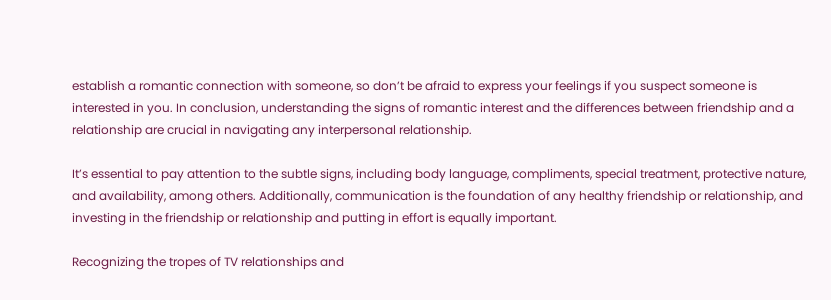establish a romantic connection with someone, so don’t be afraid to express your feelings if you suspect someone is interested in you. In conclusion, understanding the signs of romantic interest and the differences between friendship and a relationship are crucial in navigating any interpersonal relationship.

It’s essential to pay attention to the subtle signs, including body language, compliments, special treatment, protective nature, and availability, among others. Additionally, communication is the foundation of any healthy friendship or relationship, and investing in the friendship or relationship and putting in effort is equally important.

Recognizing the tropes of TV relationships and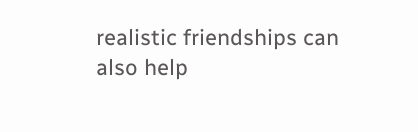realistic friendships can also help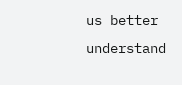us better understand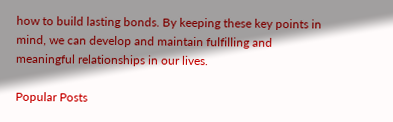how to build lasting bonds. By keeping these key points in mind, we can develop and maintain fulfilling and meaningful relationships in our lives.

Popular Posts